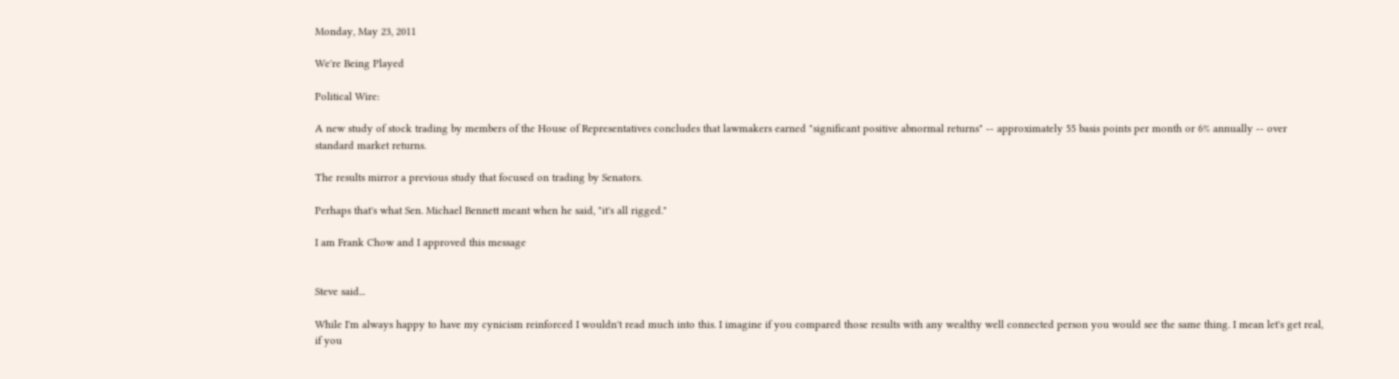Monday, May 23, 2011

We're Being Played

Political Wire:

A new study of stock trading by members of the House of Representatives concludes that lawmakers earned "significant positive abnormal returns" -- approximately 55 basis points per month or 6% annually -- over standard market returns.

The results mirror a previous study that focused on trading by Senators.

Perhaps that's what Sen. Michael Bennett meant when he said, "it's all rigged."

I am Frank Chow and I approved this message


Steve said...

While I'm always happy to have my cynicism reinforced I wouldn't read much into this. I imagine if you compared those results with any wealthy well connected person you would see the same thing. I mean let's get real, if you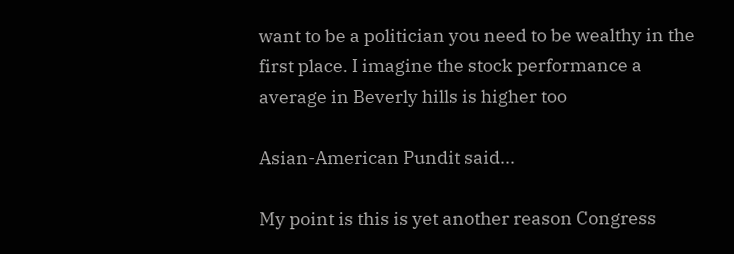want to be a politician you need to be wealthy in the first place. I imagine the stock performance a average in Beverly hills is higher too

Asian-American Pundit said...

My point is this is yet another reason Congress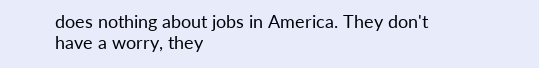does nothing about jobs in America. They don't have a worry, they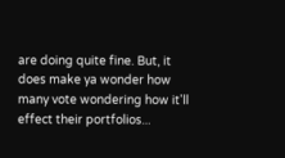are doing quite fine. But, it does make ya wonder how many vote wondering how it'll effect their portfolios...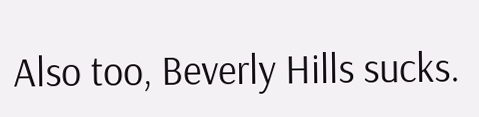Also too, Beverly Hills sucks.